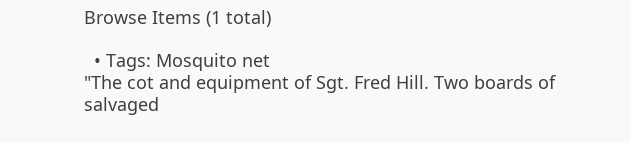Browse Items (1 total)

  • Tags: Mosquito net
"The cot and equipment of Sgt. Fred Hill. Two boards of salvaged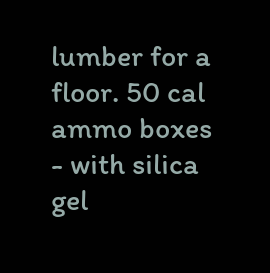lumber for a floor. 50 cal ammo boxes - with silica gel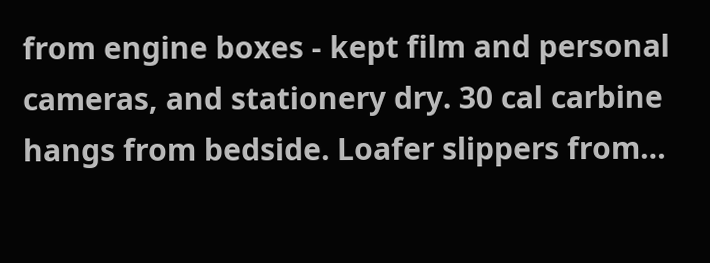from engine boxes - kept film and personal cameras, and stationery dry. 30 cal carbine hangs from bedside. Loafer slippers from…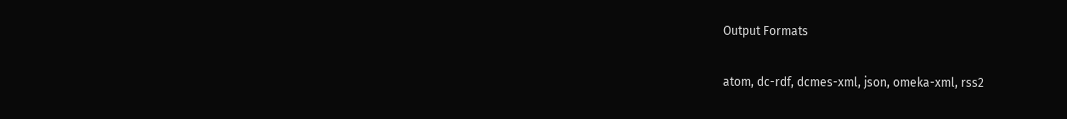Output Formats

atom, dc-rdf, dcmes-xml, json, omeka-xml, rss2